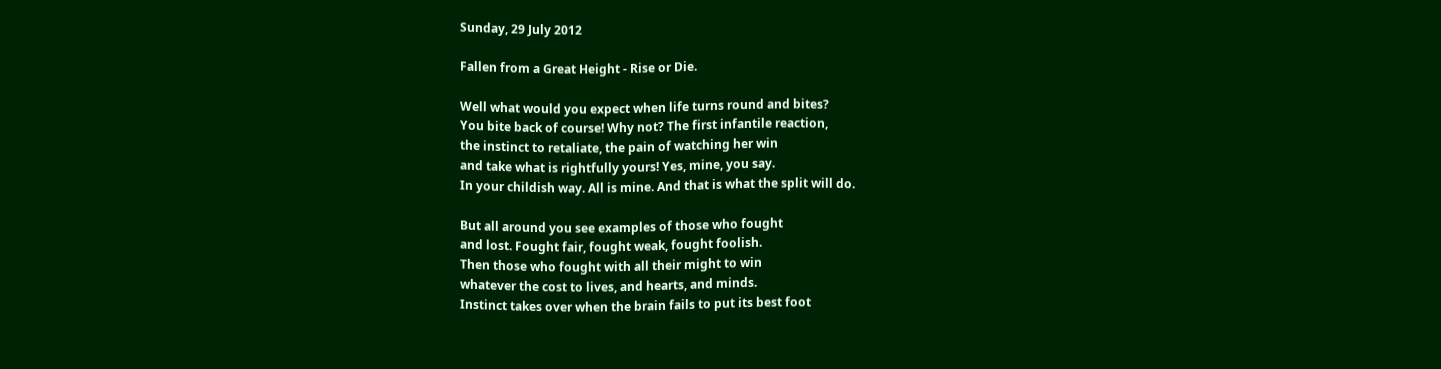Sunday, 29 July 2012

Fallen from a Great Height - Rise or Die.

Well what would you expect when life turns round and bites?
You bite back of course! Why not? The first infantile reaction,
the instinct to retaliate, the pain of watching her win
and take what is rightfully yours! Yes, mine, you say.
In your childish way. All is mine. And that is what the split will do.

But all around you see examples of those who fought
and lost. Fought fair, fought weak, fought foolish.
Then those who fought with all their might to win
whatever the cost to lives, and hearts, and minds.
Instinct takes over when the brain fails to put its best foot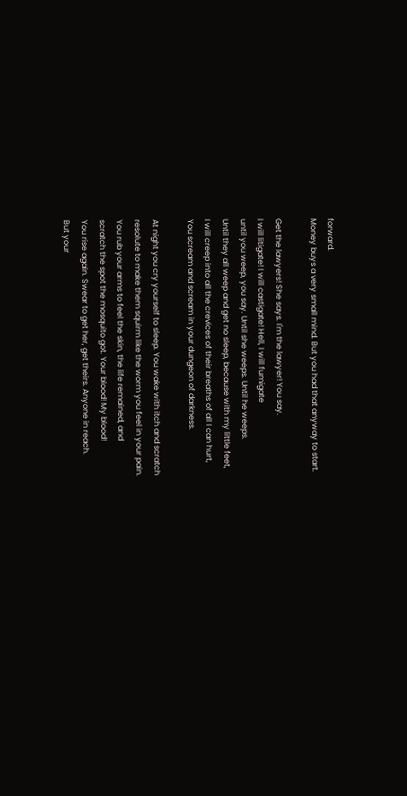forward.
Money buys a very small mind. But you had that anyway to start.

Get the lawyers! She says. I'm the lawyer! You say.
I will litigate! I will castigate! Hell, I will fumigate
until you weep, you say. Until she weeps. Until he weeps.
Until they all weep and get no sleep, because with my little feet,
I will creep into all the crevices of their breaths of all I can hurt,
You scream and scream in your dungeon of darkness.

At night you cry yourself to sleep. You wake with itch and scratch
resolute to make them squirm like the worm you feel in your pain.
You rub your arms to feel the skin, the life remained, and
scratch the spot the mosquito got. Your blood! My blood!
You rise again. Swear to get her, get theirs. Anyone in reach.
But your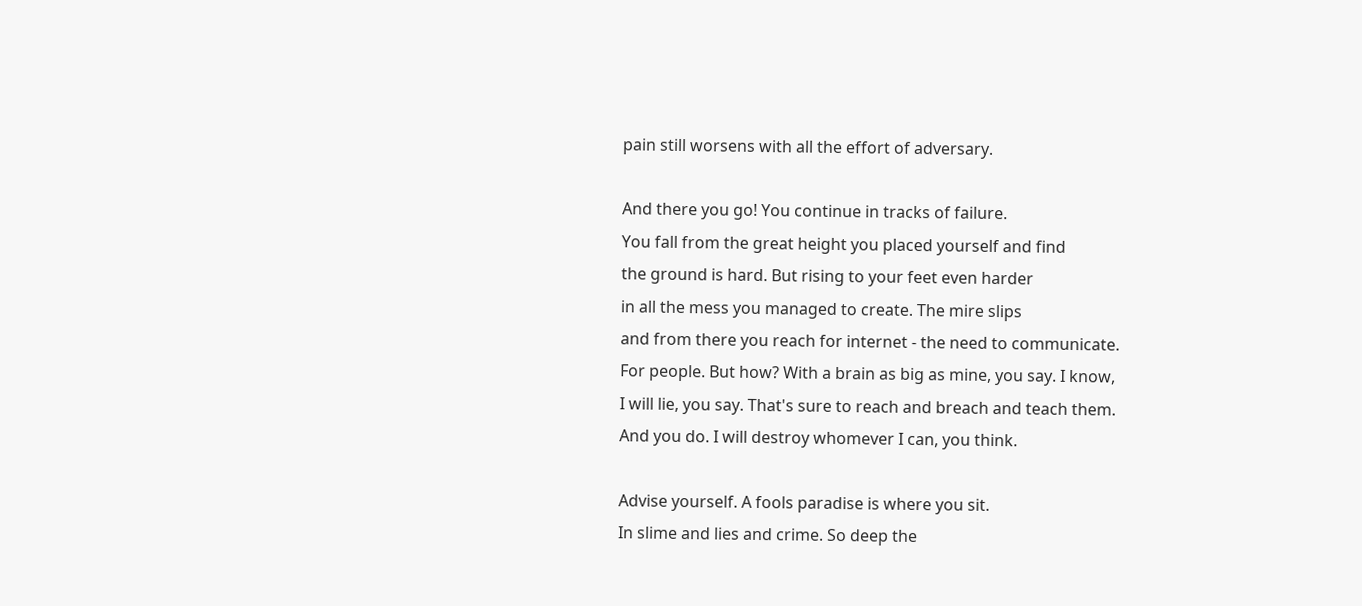pain still worsens with all the effort of adversary.

And there you go! You continue in tracks of failure.
You fall from the great height you placed yourself and find
the ground is hard. But rising to your feet even harder
in all the mess you managed to create. The mire slips
and from there you reach for internet - the need to communicate.
For people. But how? With a brain as big as mine, you say. I know,
I will lie, you say. That's sure to reach and breach and teach them.
And you do. I will destroy whomever I can, you think.

Advise yourself. A fools paradise is where you sit.
In slime and lies and crime. So deep the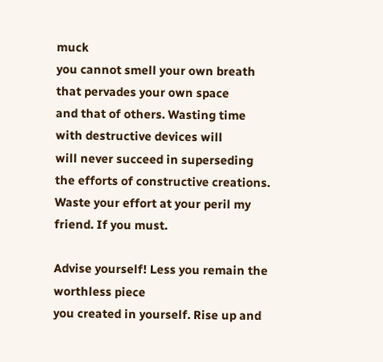muck
you cannot smell your own breath that pervades your own space
and that of others. Wasting time with destructive devices will
will never succeed in superseding the efforts of constructive creations.
Waste your effort at your peril my friend. If you must.

Advise yourself! Less you remain the worthless piece
you created in yourself. Rise up and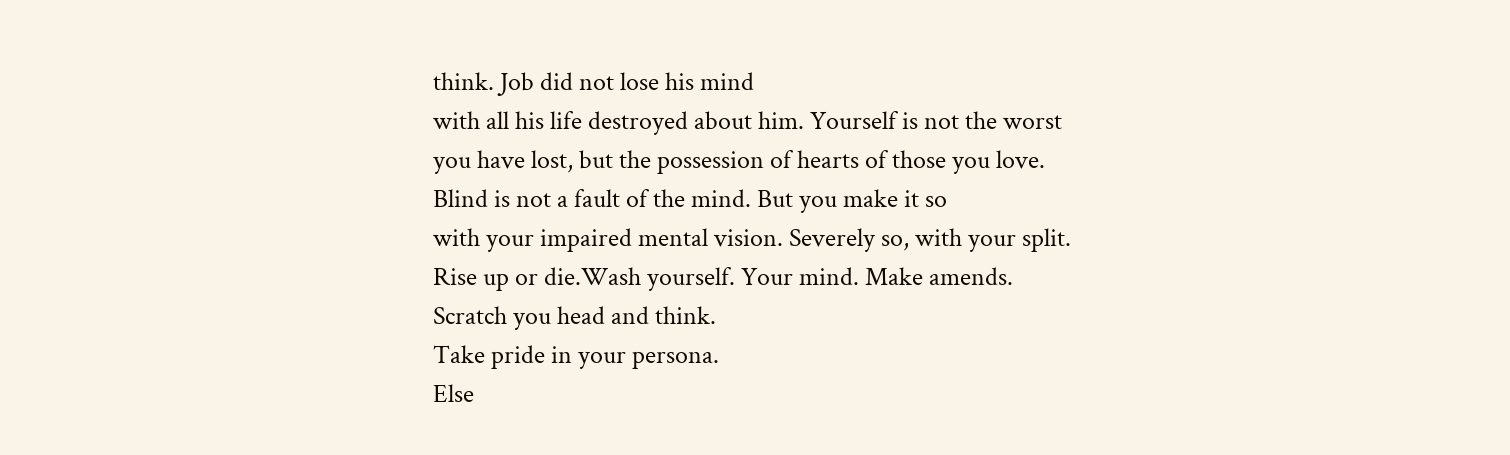think. Job did not lose his mind
with all his life destroyed about him. Yourself is not the worst
you have lost, but the possession of hearts of those you love.
Blind is not a fault of the mind. But you make it so
with your impaired mental vision. Severely so, with your split.
Rise up or die.Wash yourself. Your mind. Make amends.
Scratch you head and think.
Take pride in your persona.
Else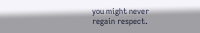you might never
regain respect.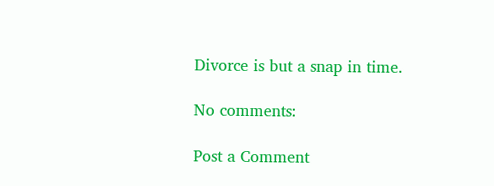Divorce is but a snap in time.

No comments:

Post a Comment